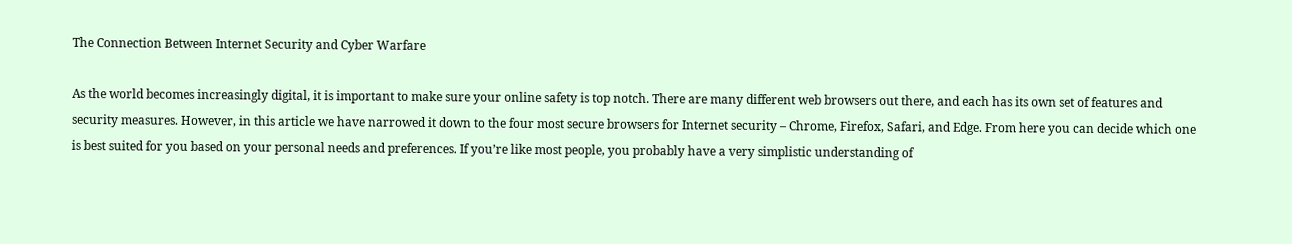The Connection Between Internet Security and Cyber Warfare

As the world becomes increasingly digital, it is important to make sure your online safety is top notch. There are many different web browsers out there, and each has its own set of features and security measures. However, in this article we have narrowed it down to the four most secure browsers for Internet security – Chrome, Firefox, Safari, and Edge. From here you can decide which one is best suited for you based on your personal needs and preferences. If you’re like most people, you probably have a very simplistic understanding of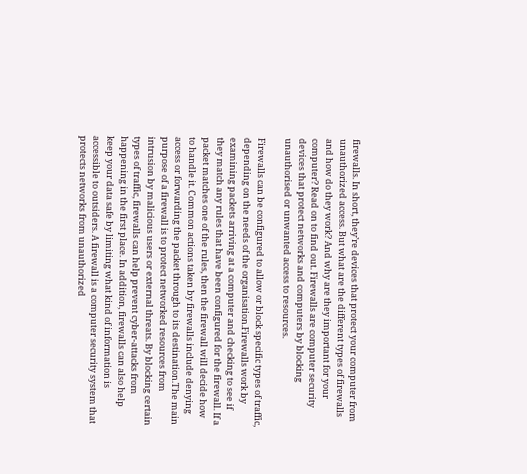firewalls. In short, they’re devices that protect your computer from unauthorized access. But what are the different types of firewalls and how do they work? And why are they important for your computer? Read on to find out. Firewalls are computer security devices that protect networks and computers by blocking unauthorised or unwanted access to resources.

Firewalls can be configured to allow or block specific types of traffic, depending on the needs of the organisation.Firewalls work by examining packets arriving at a computer and checking to see if they match any rules that have been configured for the firewall. If a packet matches one of the rules, then the firewall will decide how to handle it. Common actions taken by firewalls include denying access or forwarding the packet through to its destination.The main purpose of a firewall is to protect networked resources from intrusion by malicious users or external threats. By blocking certain types of traffic, firewalls can help prevent cyber-attacks from happening in the first place. In addition, firewalls can also help keep your data safe by limiting what kind of information is accessible to outsiders. A firewall is a computer security system that protects networks from unauthorized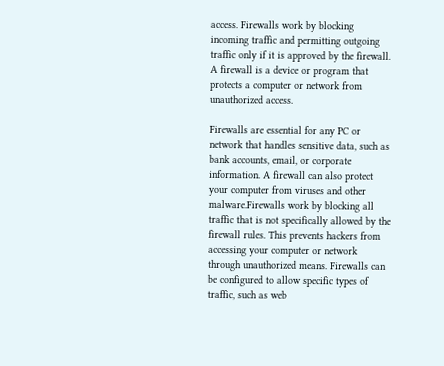access. Firewalls work by blocking incoming traffic and permitting outgoing traffic only if it is approved by the firewall. A firewall is a device or program that protects a computer or network from unauthorized access.

Firewalls are essential for any PC or network that handles sensitive data, such as bank accounts, email, or corporate information. A firewall can also protect your computer from viruses and other malware.Firewalls work by blocking all traffic that is not specifically allowed by the firewall rules. This prevents hackers from accessing your computer or network through unauthorized means. Firewalls can be configured to allow specific types of traffic, such as web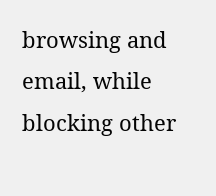browsing and email, while blocking other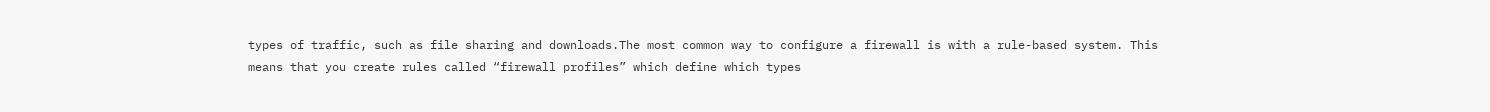types of traffic, such as file sharing and downloads.The most common way to configure a firewall is with a rule-based system. This means that you create rules called “firewall profiles” which define which types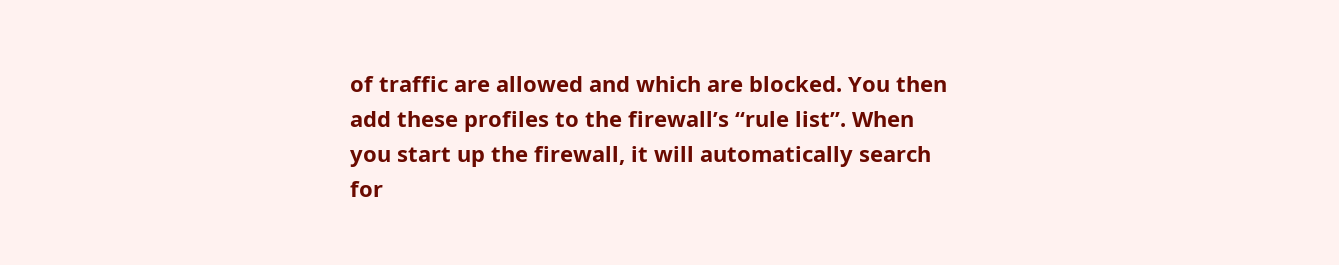of traffic are allowed and which are blocked. You then add these profiles to the firewall’s “rule list”. When you start up the firewall, it will automatically search for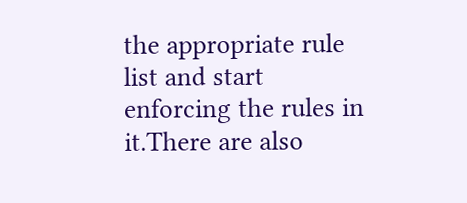the appropriate rule list and start enforcing the rules in it.There are also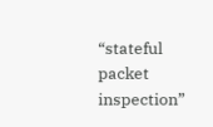“stateful packet inspection”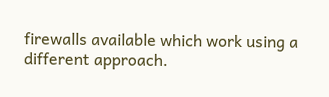firewalls available which work using a different approach.